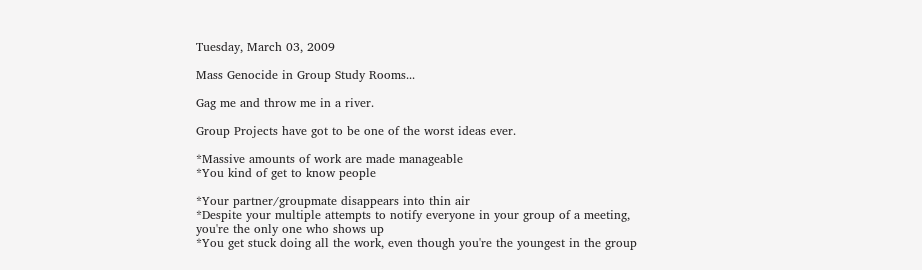Tuesday, March 03, 2009

Mass Genocide in Group Study Rooms...

Gag me and throw me in a river.

Group Projects have got to be one of the worst ideas ever.

*Massive amounts of work are made manageable
*You kind of get to know people

*Your partner/groupmate disappears into thin air
*Despite your multiple attempts to notify everyone in your group of a meeting, you're the only one who shows up
*You get stuck doing all the work, even though you're the youngest in the group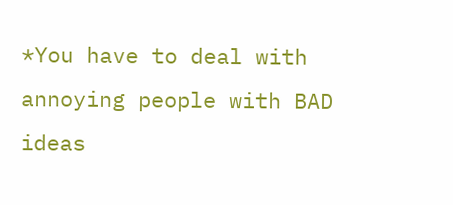*You have to deal with annoying people with BAD ideas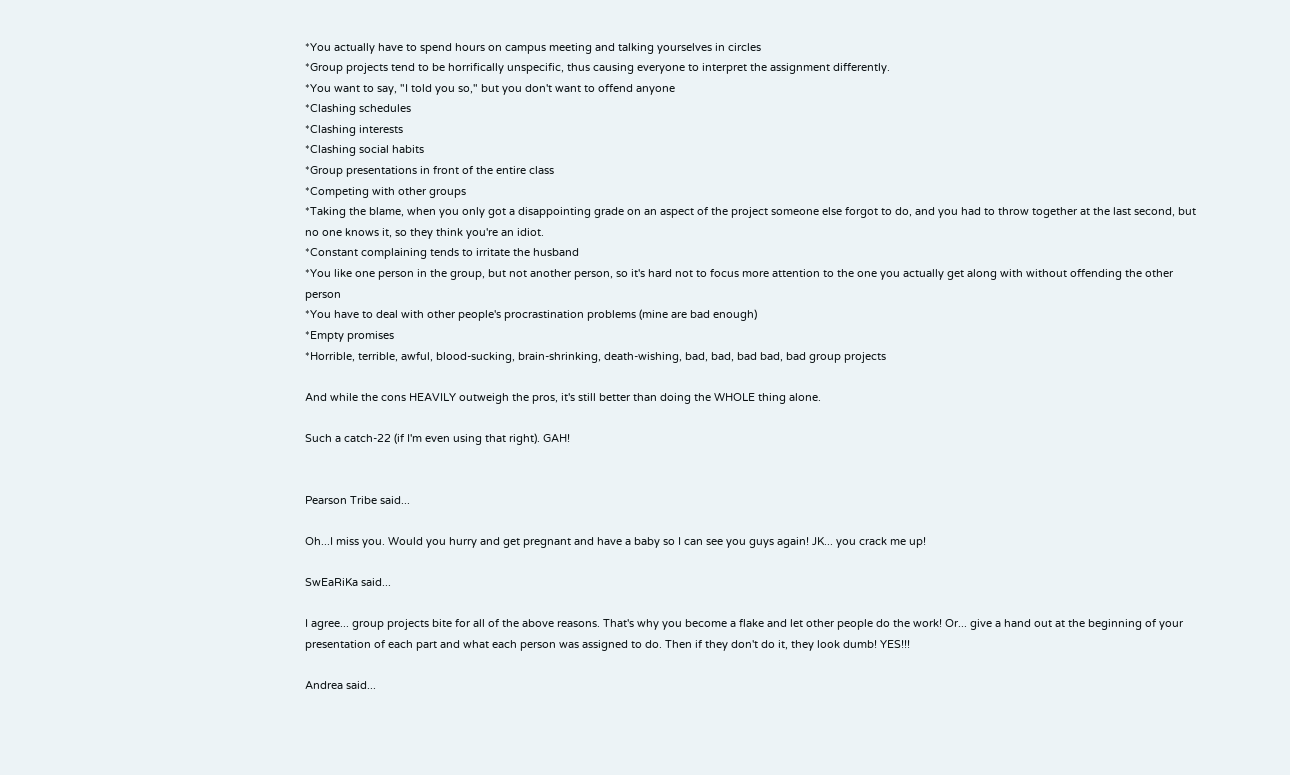*You actually have to spend hours on campus meeting and talking yourselves in circles
*Group projects tend to be horrifically unspecific, thus causing everyone to interpret the assignment differently.
*You want to say, "I told you so," but you don't want to offend anyone
*Clashing schedules
*Clashing interests
*Clashing social habits
*Group presentations in front of the entire class
*Competing with other groups
*Taking the blame, when you only got a disappointing grade on an aspect of the project someone else forgot to do, and you had to throw together at the last second, but no one knows it, so they think you're an idiot.
*Constant complaining tends to irritate the husband
*You like one person in the group, but not another person, so it's hard not to focus more attention to the one you actually get along with without offending the other person
*You have to deal with other people's procrastination problems (mine are bad enough)
*Empty promises
*Horrible, terrible, awful, blood-sucking, brain-shrinking, death-wishing, bad, bad, bad bad, bad group projects

And while the cons HEAVILY outweigh the pros, it's still better than doing the WHOLE thing alone.

Such a catch-22 (if I'm even using that right). GAH!


Pearson Tribe said...

Oh...I miss you. Would you hurry and get pregnant and have a baby so I can see you guys again! JK... you crack me up!

SwEaRiKa said...

I agree... group projects bite for all of the above reasons. That's why you become a flake and let other people do the work! Or... give a hand out at the beginning of your presentation of each part and what each person was assigned to do. Then if they don't do it, they look dumb! YES!!!

Andrea said...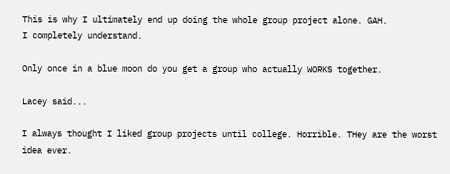This is why I ultimately end up doing the whole group project alone. GAH.
I completely understand.

Only once in a blue moon do you get a group who actually WORKS together.

Lacey said...

I always thought I liked group projects until college. Horrible. THey are the worst idea ever.